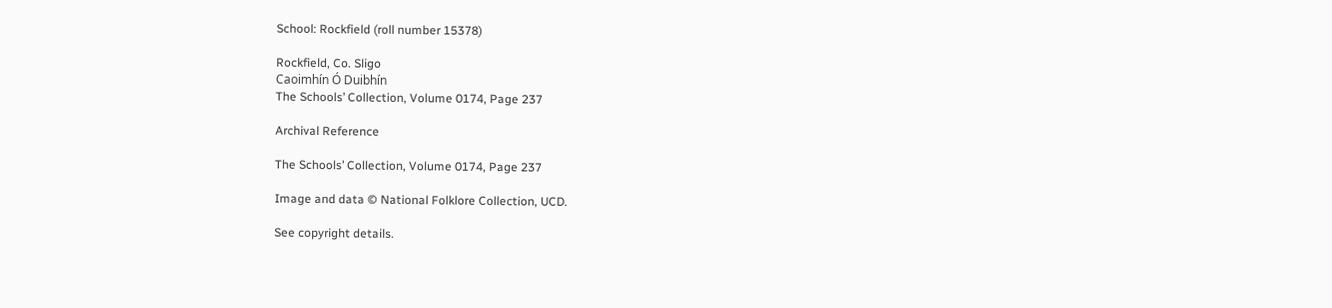School: Rockfield (roll number 15378)

Rockfield, Co. Sligo
Caoimhín Ó Duibhín
The Schools’ Collection, Volume 0174, Page 237

Archival Reference

The Schools’ Collection, Volume 0174, Page 237

Image and data © National Folklore Collection, UCD.

See copyright details.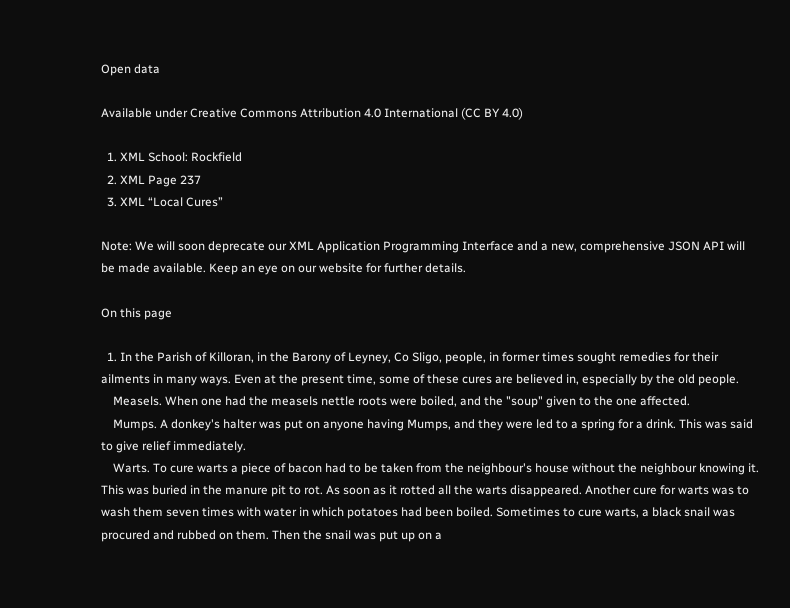Open data

Available under Creative Commons Attribution 4.0 International (CC BY 4.0)

  1. XML School: Rockfield
  2. XML Page 237
  3. XML “Local Cures”

Note: We will soon deprecate our XML Application Programming Interface and a new, comprehensive JSON API will be made available. Keep an eye on our website for further details.

On this page

  1. In the Parish of Killoran, in the Barony of Leyney, Co Sligo, people, in former times sought remedies for their ailments in many ways. Even at the present time, some of these cures are believed in, especially by the old people.
    Measels. When one had the measels nettle roots were boiled, and the "soup" given to the one affected.
    Mumps. A donkey's halter was put on anyone having Mumps, and they were led to a spring for a drink. This was said to give relief immediately.
    Warts. To cure warts a piece of bacon had to be taken from the neighbour's house without the neighbour knowing it. This was buried in the manure pit to rot. As soon as it rotted all the warts disappeared. Another cure for warts was to wash them seven times with water in which potatoes had been boiled. Sometimes to cure warts, a black snail was procured and rubbed on them. Then the snail was put up on a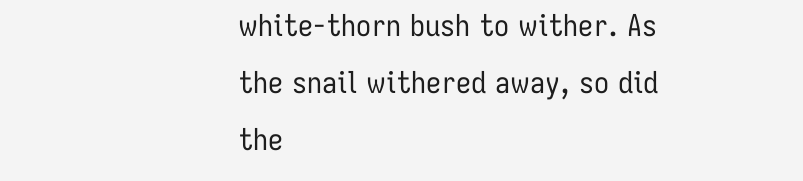white-thorn bush to wither. As the snail withered away, so did the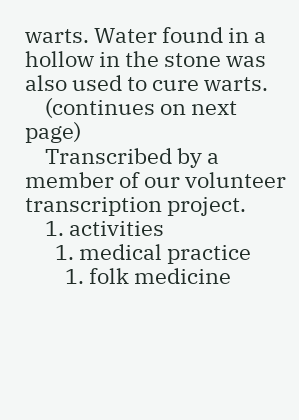warts. Water found in a hollow in the stone was also used to cure warts.
    (continues on next page)
    Transcribed by a member of our volunteer transcription project.
    1. activities
      1. medical practice
        1. folk medicine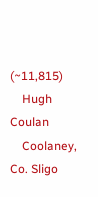(~11,815)
    Hugh Coulan
    Coolaney, Co. Sligo